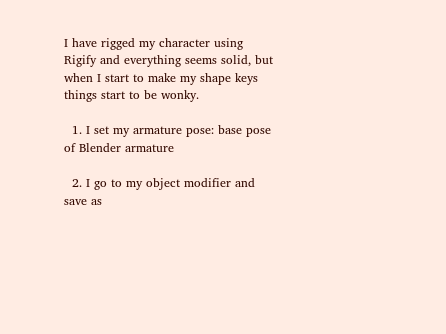I have rigged my character using Rigify and everything seems solid, but when I start to make my shape keys things start to be wonky.

  1. I set my armature pose: base pose of Blender armature

  2. I go to my object modifier and save as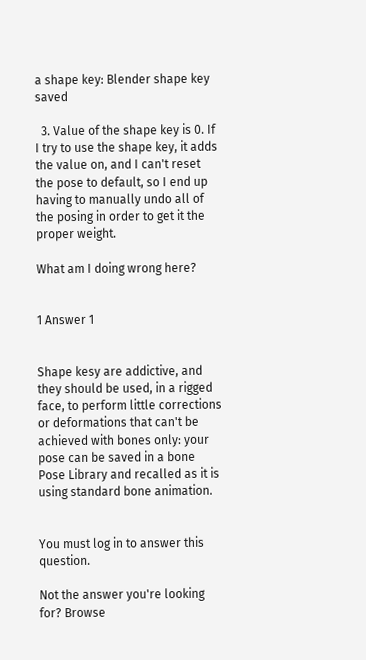a shape key: Blender shape key saved

  3. Value of the shape key is 0. If I try to use the shape key, it adds the value on, and I can't reset the pose to default, so I end up having to manually undo all of the posing in order to get it the proper weight.

What am I doing wrong here?


1 Answer 1


Shape kesy are addictive, and they should be used, in a rigged face, to perform little corrections or deformations that can't be achieved with bones only: your pose can be saved in a bone Pose Library and recalled as it is using standard bone animation.


You must log in to answer this question.

Not the answer you're looking for? Browse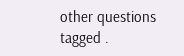other questions tagged .